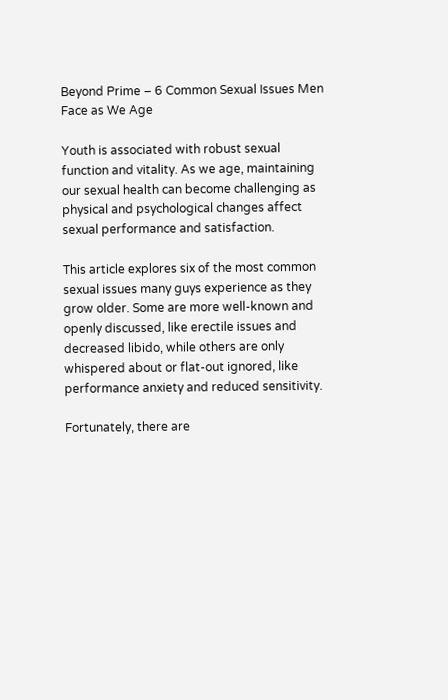Beyond Prime – 6 Common Sexual Issues Men Face as We Age

Youth is associated with robust sexual function and vitality. As we age, maintaining our sexual health can become challenging as physical and psychological changes affect sexual performance and satisfaction.

This article explores six of the most common sexual issues many guys experience as they grow older. Some are more well-known and openly discussed, like erectile issues and decreased libido, while others are only whispered about or flat-out ignored, like performance anxiety and reduced sensitivity.

Fortunately, there are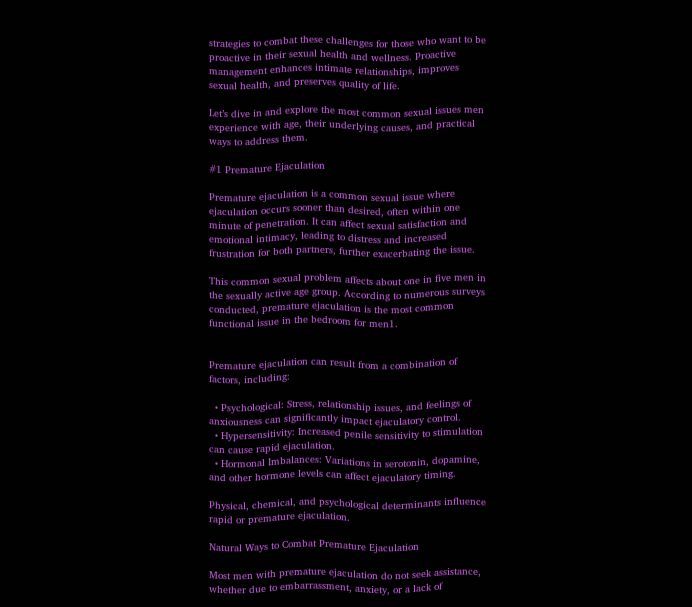strategies to combat these challenges for those who want to be proactive in their sexual health and wellness. Proactive management enhances intimate relationships, improves sexual health, and preserves quality of life.

Let’s dive in and explore the most common sexual issues men experience with age, their underlying causes, and practical ways to address them.

#1 Premature Ejaculation

Premature ejaculation is a common sexual issue where ejaculation occurs sooner than desired, often within one minute of penetration. It can affect sexual satisfaction and emotional intimacy, leading to distress and increased frustration for both partners, further exacerbating the issue.

This common sexual problem affects about one in five men in the sexually active age group. According to numerous surveys conducted, premature ejaculation is the most common  functional issue in the bedroom for men1.


Premature ejaculation can result from a combination of factors, including:

  • Psychological: Stress, relationship issues, and feelings of anxiousness can significantly impact ejaculatory control.
  • Hypersensitivity: Increased penile sensitivity to stimulation can cause rapid ejaculation.
  • Hormonal Imbalances: Variations in serotonin, dopamine, and other hormone levels can affect ejaculatory timing.

Physical, chemical, and psychological determinants influence rapid or premature ejaculation.

Natural Ways to Combat Premature Ejaculation

Most men with premature ejaculation do not seek assistance, whether due to embarrassment, anxiety, or a lack of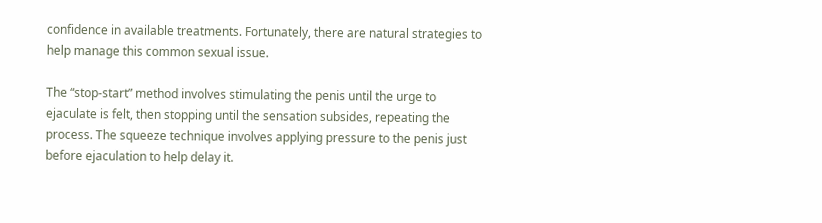confidence in available treatments. Fortunately, there are natural strategies to help manage this common sexual issue.

The “stop-start” method involves stimulating the penis until the urge to ejaculate is felt, then stopping until the sensation subsides, repeating the process. The squeeze technique involves applying pressure to the penis just before ejaculation to help delay it.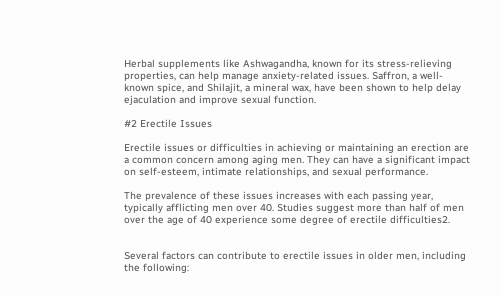Herbal supplements like Ashwagandha, known for its stress-relieving properties, can help manage anxiety-related issues. Saffron, a well-known spice, and Shilajit, a mineral wax, have been shown to help delay ejaculation and improve sexual function.

#2 Erectile Issues

Erectile issues or difficulties in achieving or maintaining an erection are a common concern among aging men. They can have a significant impact on self-esteem, intimate relationships, and sexual performance.

The prevalence of these issues increases with each passing year, typically afflicting men over 40. Studies suggest more than half of men over the age of 40 experience some degree of erectile difficulties2.


Several factors can contribute to erectile issues in older men, including the following: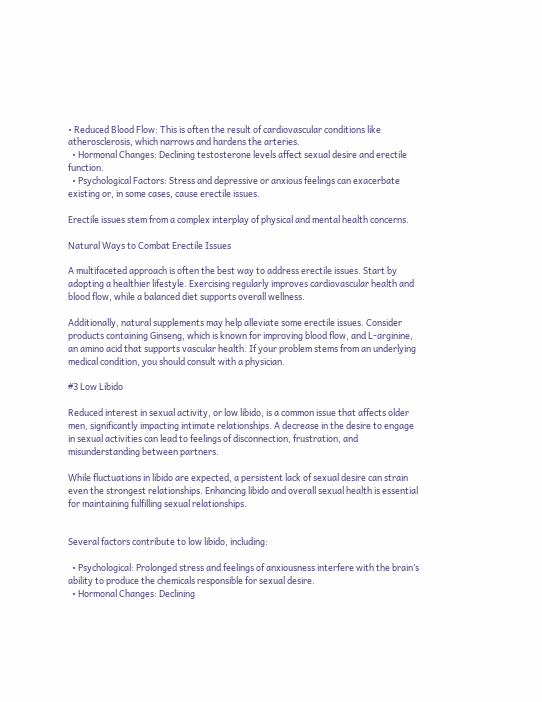• Reduced Blood Flow: This is often the result of cardiovascular conditions like atherosclerosis, which narrows and hardens the arteries.
  • Hormonal Changes: Declining testosterone levels affect sexual desire and erectile function.
  • Psychological Factors: Stress and depressive or anxious feelings can exacerbate existing or, in some cases, cause erectile issues.

Erectile issues stem from a complex interplay of physical and mental health concerns.

Natural Ways to Combat Erectile Issues

A multifaceted approach is often the best way to address erectile issues. Start by adopting a healthier lifestyle. Exercising regularly improves cardiovascular health and blood flow, while a balanced diet supports overall wellness.

Additionally, natural supplements may help alleviate some erectile issues. Consider products containing Ginseng, which is known for improving blood flow, and L-arginine, an amino acid that supports vascular health. If your problem stems from an underlying medical condition, you should consult with a physician.

#3 Low Libido

Reduced interest in sexual activity, or low libido, is a common issue that affects older men, significantly impacting intimate relationships. A decrease in the desire to engage in sexual activities can lead to feelings of disconnection, frustration, and misunderstanding between partners.

While fluctuations in libido are expected, a persistent lack of sexual desire can strain even the strongest relationships. Enhancing libido and overall sexual health is essential for maintaining fulfilling sexual relationships.


Several factors contribute to low libido, including:

  • Psychological: Prolonged stress and feelings of anxiousness interfere with the brain’s ability to produce the chemicals responsible for sexual desire.
  • Hormonal Changes: Declining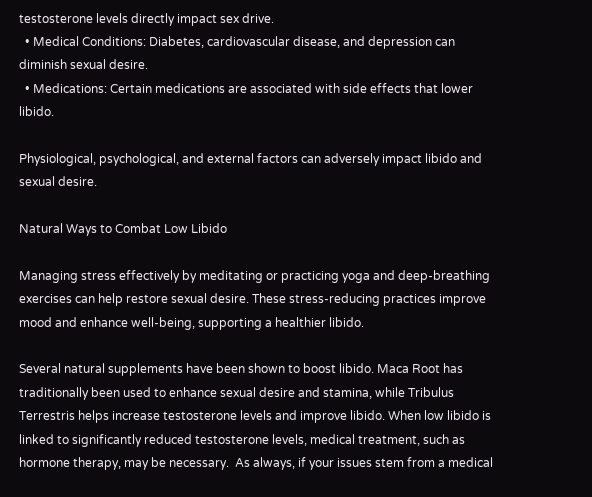testosterone levels directly impact sex drive.
  • Medical Conditions: Diabetes, cardiovascular disease, and depression can diminish sexual desire.
  • Medications: Certain medications are associated with side effects that lower libido.

Physiological, psychological, and external factors can adversely impact libido and sexual desire.

Natural Ways to Combat Low Libido

Managing stress effectively by meditating or practicing yoga and deep-breathing exercises can help restore sexual desire. These stress-reducing practices improve mood and enhance well-being, supporting a healthier libido.

Several natural supplements have been shown to boost libido. Maca Root has traditionally been used to enhance sexual desire and stamina, while Tribulus Terrestris helps increase testosterone levels and improve libido. When low libido is linked to significantly reduced testosterone levels, medical treatment, such as hormone therapy, may be necessary.  As always, if your issues stem from a medical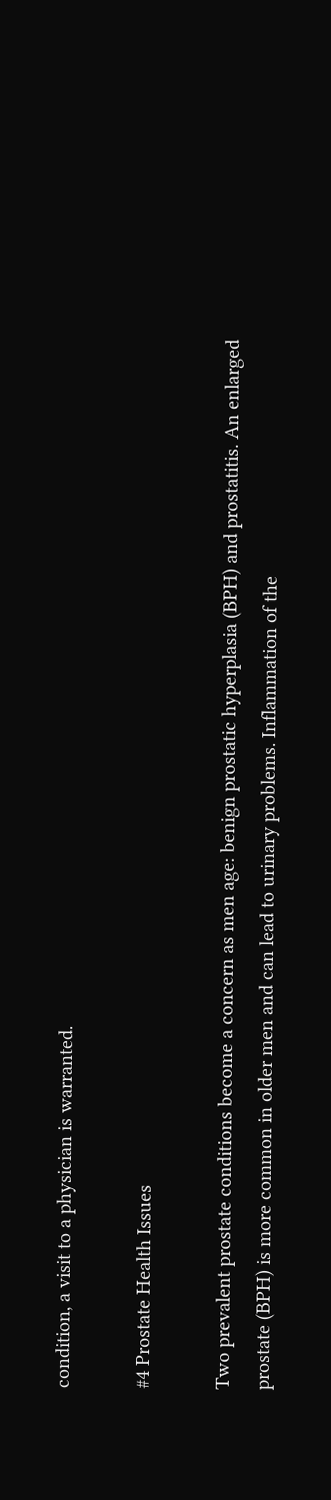condition, a visit to a physician is warranted.

#4 Prostate Health Issues

Two prevalent prostate conditions become a concern as men age: benign prostatic hyperplasia (BPH) and prostatitis. An enlarged prostate (BPH) is more common in older men and can lead to urinary problems. Inflammation of the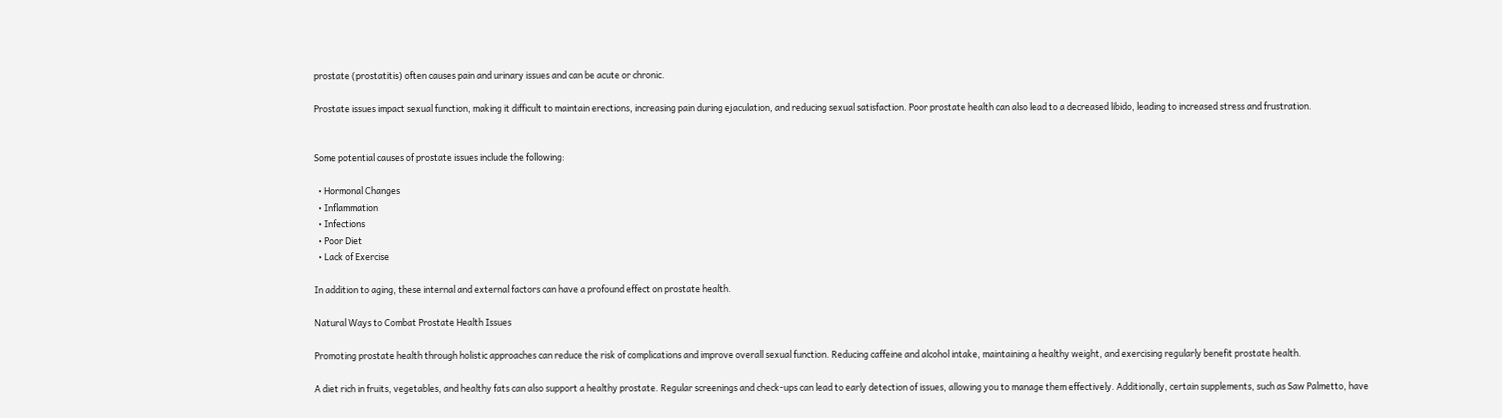prostate (prostatitis) often causes pain and urinary issues and can be acute or chronic.

Prostate issues impact sexual function, making it difficult to maintain erections, increasing pain during ejaculation, and reducing sexual satisfaction. Poor prostate health can also lead to a decreased libido, leading to increased stress and frustration.


Some potential causes of prostate issues include the following:

  • Hormonal Changes
  • Inflammation
  • Infections
  • Poor Diet
  • Lack of Exercise

In addition to aging, these internal and external factors can have a profound effect on prostate health.

Natural Ways to Combat Prostate Health Issues

Promoting prostate health through holistic approaches can reduce the risk of complications and improve overall sexual function. Reducing caffeine and alcohol intake, maintaining a healthy weight, and exercising regularly benefit prostate health.

A diet rich in fruits, vegetables, and healthy fats can also support a healthy prostate. Regular screenings and check-ups can lead to early detection of issues, allowing you to manage them effectively. Additionally, certain supplements, such as Saw Palmetto, have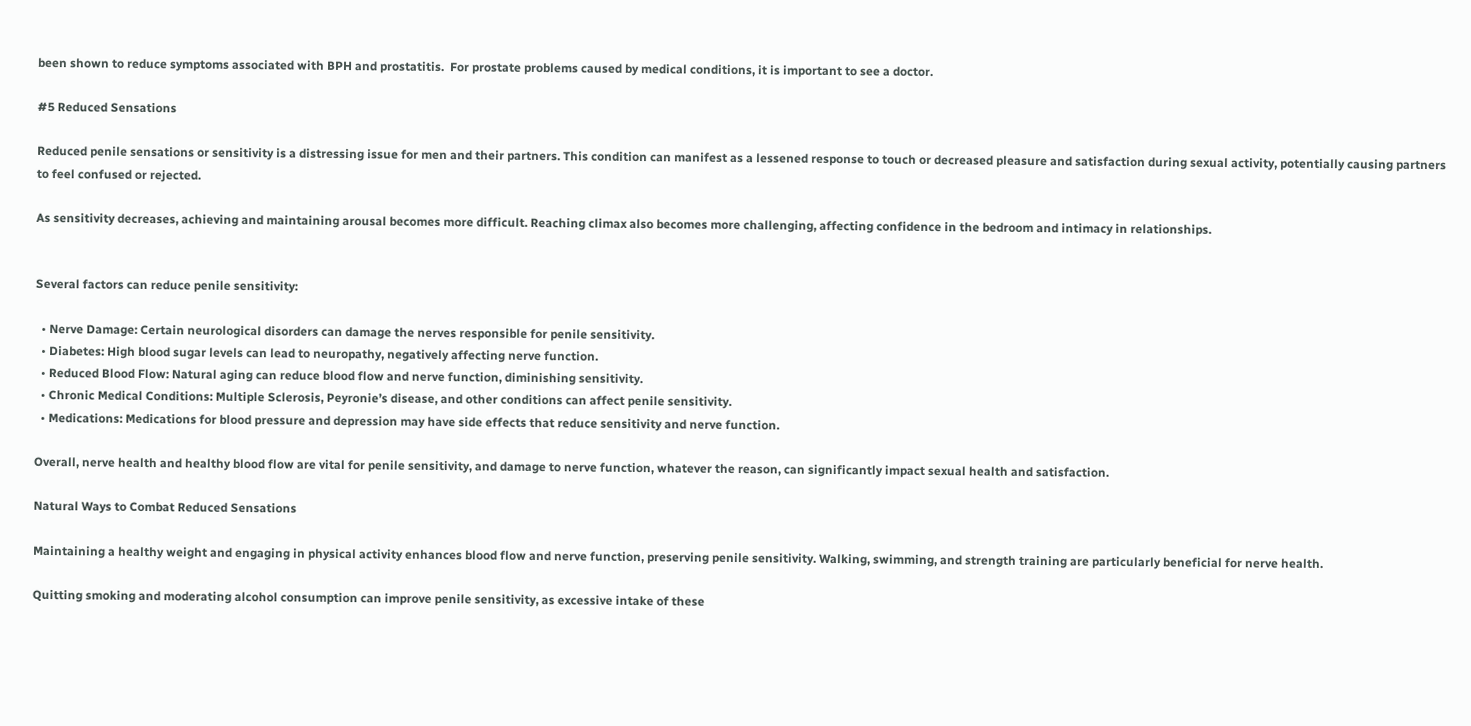been shown to reduce symptoms associated with BPH and prostatitis.  For prostate problems caused by medical conditions, it is important to see a doctor.

#5 Reduced Sensations

Reduced penile sensations or sensitivity is a distressing issue for men and their partners. This condition can manifest as a lessened response to touch or decreased pleasure and satisfaction during sexual activity, potentially causing partners to feel confused or rejected.

As sensitivity decreases, achieving and maintaining arousal becomes more difficult. Reaching climax also becomes more challenging, affecting confidence in the bedroom and intimacy in relationships.


Several factors can reduce penile sensitivity:

  • Nerve Damage: Certain neurological disorders can damage the nerves responsible for penile sensitivity.
  • Diabetes: High blood sugar levels can lead to neuropathy, negatively affecting nerve function.
  • Reduced Blood Flow: Natural aging can reduce blood flow and nerve function, diminishing sensitivity.
  • Chronic Medical Conditions: Multiple Sclerosis, Peyronie’s disease, and other conditions can affect penile sensitivity.
  • Medications: Medications for blood pressure and depression may have side effects that reduce sensitivity and nerve function.

Overall, nerve health and healthy blood flow are vital for penile sensitivity, and damage to nerve function, whatever the reason, can significantly impact sexual health and satisfaction.

Natural Ways to Combat Reduced Sensations

Maintaining a healthy weight and engaging in physical activity enhances blood flow and nerve function, preserving penile sensitivity. Walking, swimming, and strength training are particularly beneficial for nerve health.

Quitting smoking and moderating alcohol consumption can improve penile sensitivity, as excessive intake of these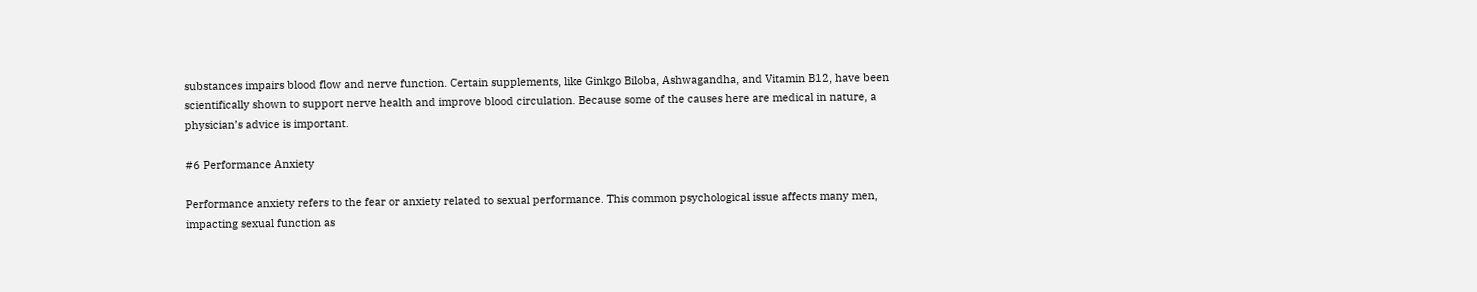substances impairs blood flow and nerve function. Certain supplements, like Ginkgo Biloba, Ashwagandha, and Vitamin B12, have been scientifically shown to support nerve health and improve blood circulation. Because some of the causes here are medical in nature, a physician’s advice is important.

#6 Performance Anxiety

Performance anxiety refers to the fear or anxiety related to sexual performance. This common psychological issue affects many men, impacting sexual function as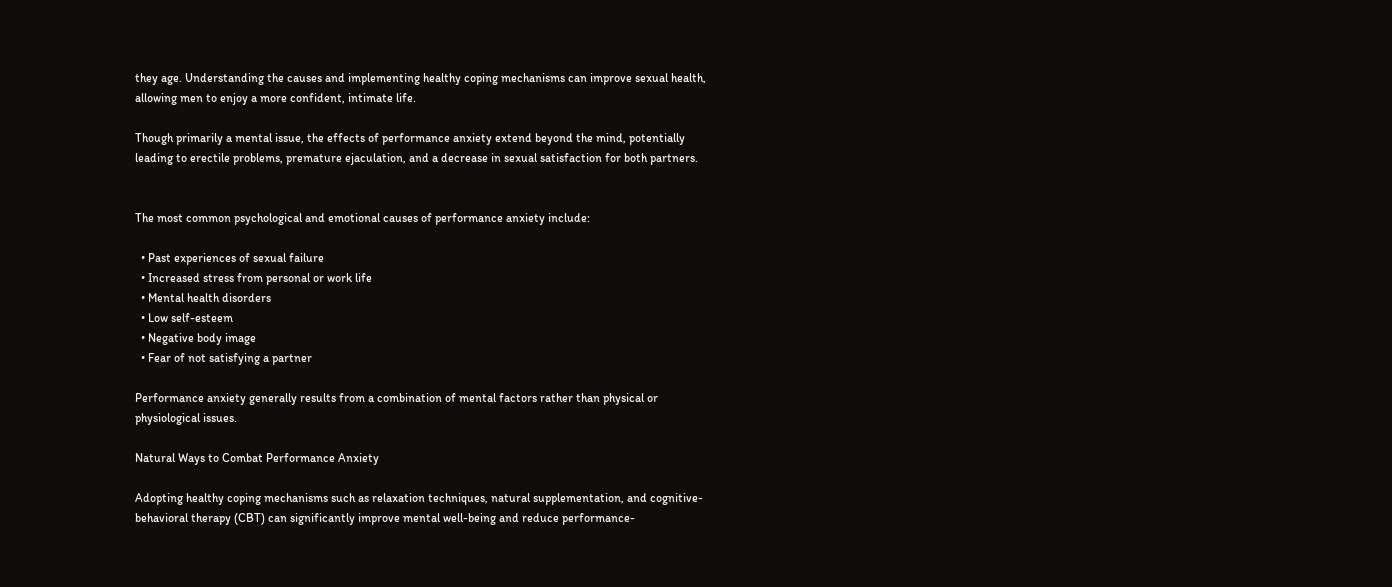they age. Understanding the causes and implementing healthy coping mechanisms can improve sexual health, allowing men to enjoy a more confident, intimate life.

Though primarily a mental issue, the effects of performance anxiety extend beyond the mind, potentially leading to erectile problems, premature ejaculation, and a decrease in sexual satisfaction for both partners.


The most common psychological and emotional causes of performance anxiety include:

  • Past experiences of sexual failure
  • Increased stress from personal or work life
  • Mental health disorders
  • Low self-esteem
  • Negative body image
  • Fear of not satisfying a partner

Performance anxiety generally results from a combination of mental factors rather than physical or physiological issues.

Natural Ways to Combat Performance Anxiety

Adopting healthy coping mechanisms such as relaxation techniques, natural supplementation, and cognitive-behavioral therapy (CBT) can significantly improve mental well-being and reduce performance-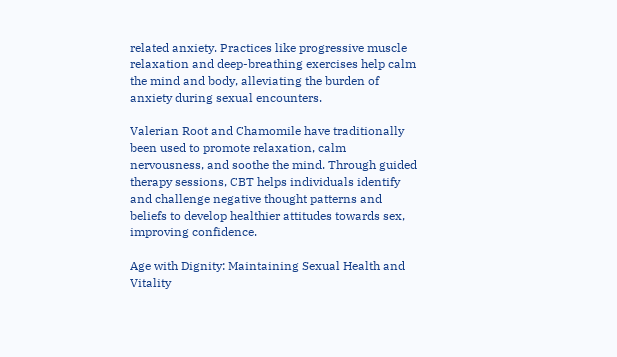related anxiety. Practices like progressive muscle relaxation and deep-breathing exercises help calm the mind and body, alleviating the burden of anxiety during sexual encounters.

Valerian Root and Chamomile have traditionally been used to promote relaxation, calm nervousness, and soothe the mind. Through guided therapy sessions, CBT helps individuals identify and challenge negative thought patterns and beliefs to develop healthier attitudes towards sex, improving confidence.

Age with Dignity: Maintaining Sexual Health and Vitality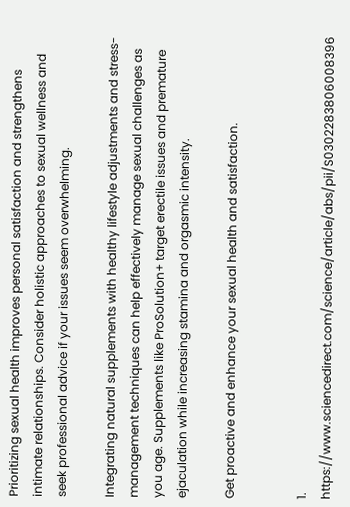Prioritizing sexual health improves personal satisfaction and strengthens intimate relationships. Consider holistic approaches to sexual wellness and seek professional advice if your issues seem overwhelming.

Integrating natural supplements with healthy lifestyle adjustments and stress-management techniques can help effectively manage sexual challenges as you age. Supplements like ProSolution+ target erectile issues and premature ejaculation while increasing stamina and orgasmic intensity.

Get proactive and enhance your sexual health and satisfaction.


1.  https://www.sciencedirect.com/science/article/abs/pii/S0302283806008396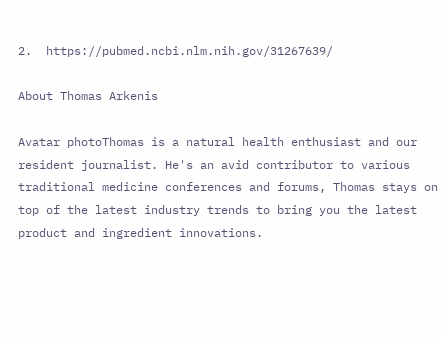2.  https://pubmed.ncbi.nlm.nih.gov/31267639/

About Thomas Arkenis

Avatar photoThomas is a natural health enthusiast and our resident journalist. He's an avid contributor to various traditional medicine conferences and forums, Thomas stays on top of the latest industry trends to bring you the latest product and ingredient innovations.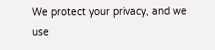We protect your privacy, and we use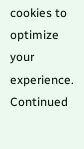cookies to optimize your experience. Continued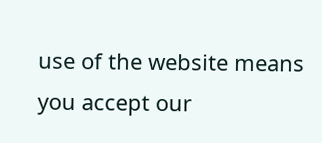use of the website means you accept our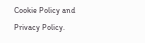Cookie Policy and Privacy Policy.